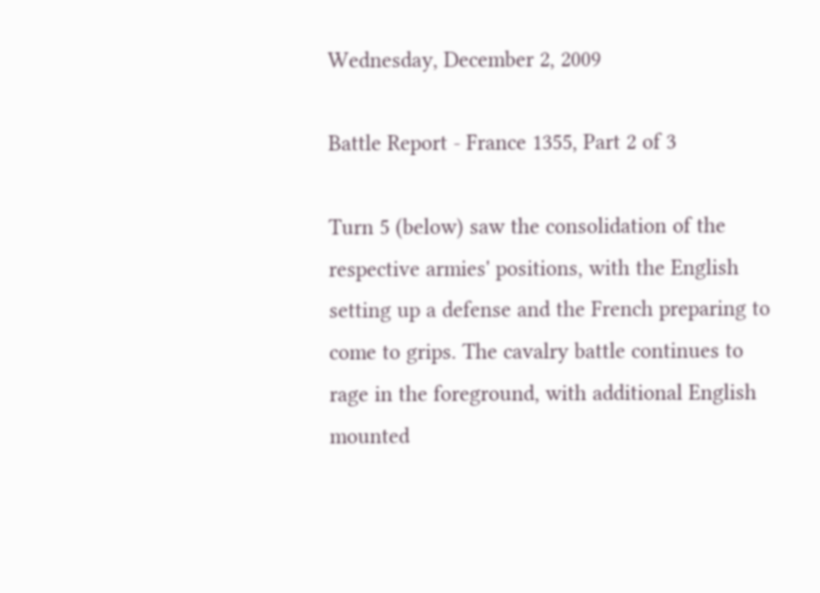Wednesday, December 2, 2009

Battle Report - France 1355, Part 2 of 3

Turn 5 (below) saw the consolidation of the respective armies' positions, with the English setting up a defense and the French preparing to come to grips. The cavalry battle continues to rage in the foreground, with additional English mounted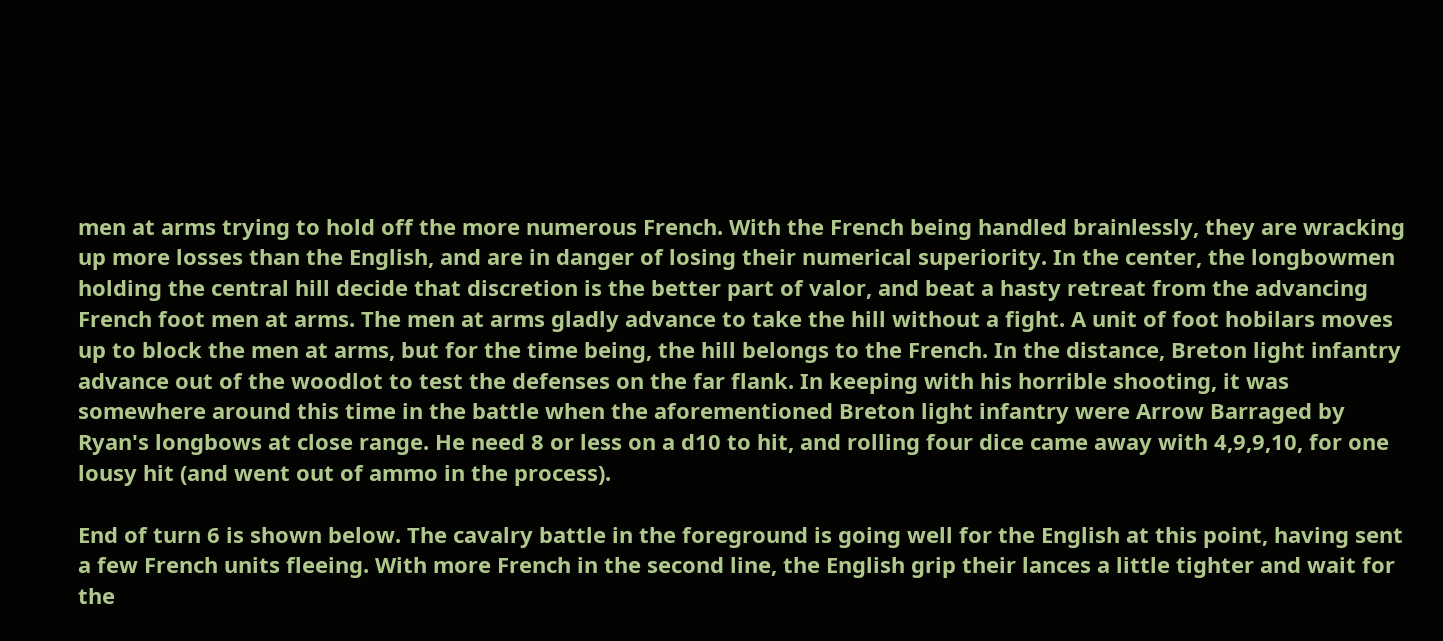men at arms trying to hold off the more numerous French. With the French being handled brainlessly, they are wracking up more losses than the English, and are in danger of losing their numerical superiority. In the center, the longbowmen holding the central hill decide that discretion is the better part of valor, and beat a hasty retreat from the advancing French foot men at arms. The men at arms gladly advance to take the hill without a fight. A unit of foot hobilars moves up to block the men at arms, but for the time being, the hill belongs to the French. In the distance, Breton light infantry advance out of the woodlot to test the defenses on the far flank. In keeping with his horrible shooting, it was somewhere around this time in the battle when the aforementioned Breton light infantry were Arrow Barraged by Ryan's longbows at close range. He need 8 or less on a d10 to hit, and rolling four dice came away with 4,9,9,10, for one lousy hit (and went out of ammo in the process).

End of turn 6 is shown below. The cavalry battle in the foreground is going well for the English at this point, having sent a few French units fleeing. With more French in the second line, the English grip their lances a little tighter and wait for the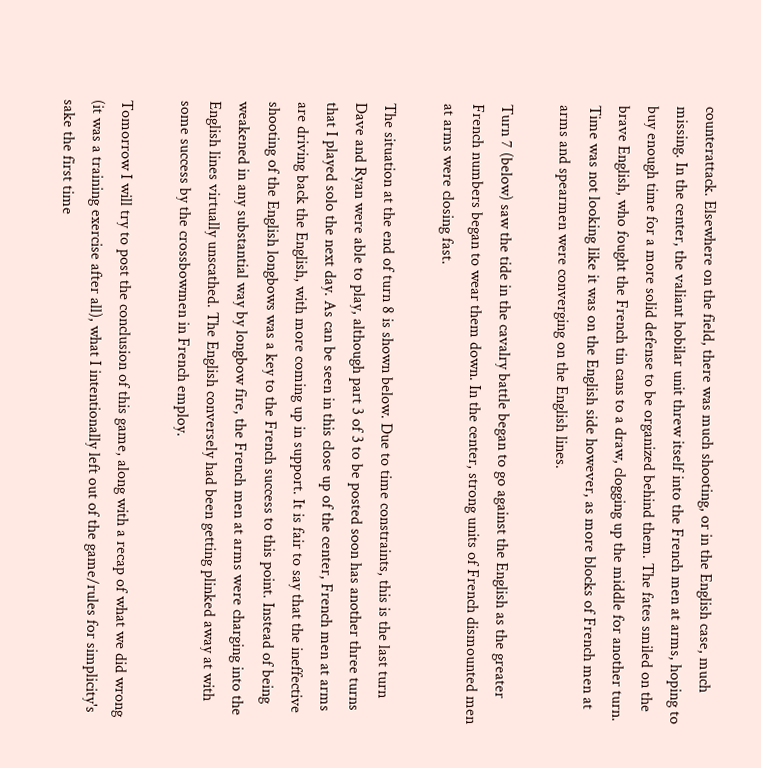counterattack. Elsewhere on the field, there was much shooting, or in the English case, much missing. In the center, the valiant hobilar unit threw itself into the French men at arms, hoping to buy enough time for a more solid defense to be organized behind them. The fates smiled on the brave English, who fought the French tin cans to a draw, clogging up the middle for another turn. Time was not looking like it was on the English side however, as more blocks of French men at arms and spearmen were converging on the English lines.

Turn 7 (below) saw the tide in the cavalry battle began to go against the English as the greater French numbers began to wear them down. In the center, strong units of French dismounted men at arms were closing fast.

The situation at the end of turn 8 is shown below. Due to time constraints, this is the last turn Dave and Ryan were able to play, although part 3 of 3 to be posted soon has another three turns that I played solo the next day. As can be seen in this close up of the center, French men at arms are driving back the English, with more coming up in support. It is fair to say that the ineffective shooting of the English longbows was a key to the French success to this point. Instead of being weakened in any substantial way by longbow fire, the French men at arms were charging into the English lines virtually unscathed. The English conversely had been getting plinked away at with some success by the crossbowmen in French employ.

Tomorrow I will try to post the conclusion of this game, along with a recap of what we did wrong (it was a training exercise after all), what I intentionally left out of the game/rules for simplicity's sake the first time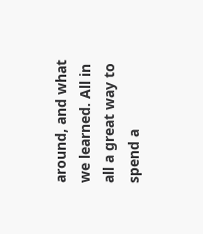around, and what we learned. All in all a great way to spend a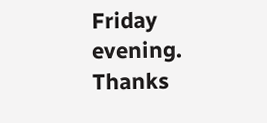Friday evening. Thanks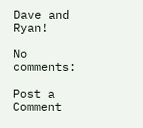Dave and Ryan!

No comments:

Post a Comment